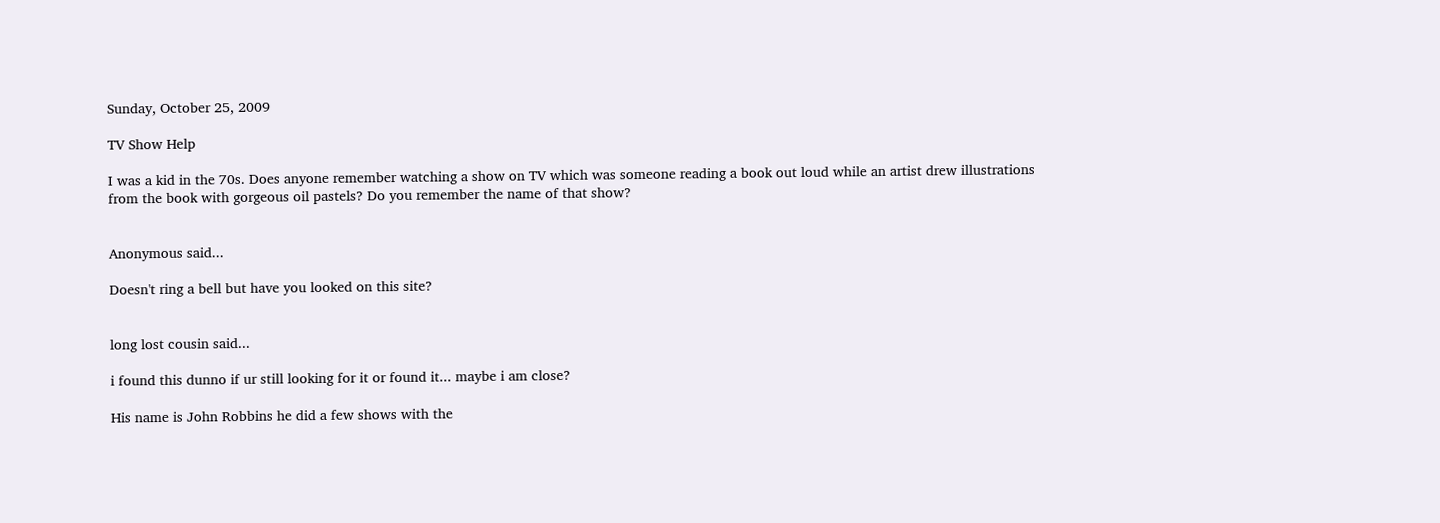Sunday, October 25, 2009

TV Show Help

I was a kid in the 70s. Does anyone remember watching a show on TV which was someone reading a book out loud while an artist drew illustrations from the book with gorgeous oil pastels? Do you remember the name of that show?


Anonymous said...

Doesn't ring a bell but have you looked on this site?


long lost cousin said...

i found this dunno if ur still looking for it or found it... maybe i am close?

His name is John Robbins he did a few shows with the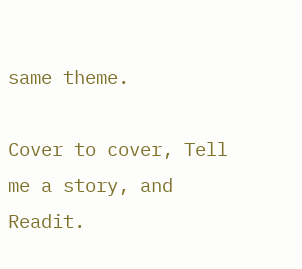same theme.

Cover to cover, Tell me a story, and Readit.